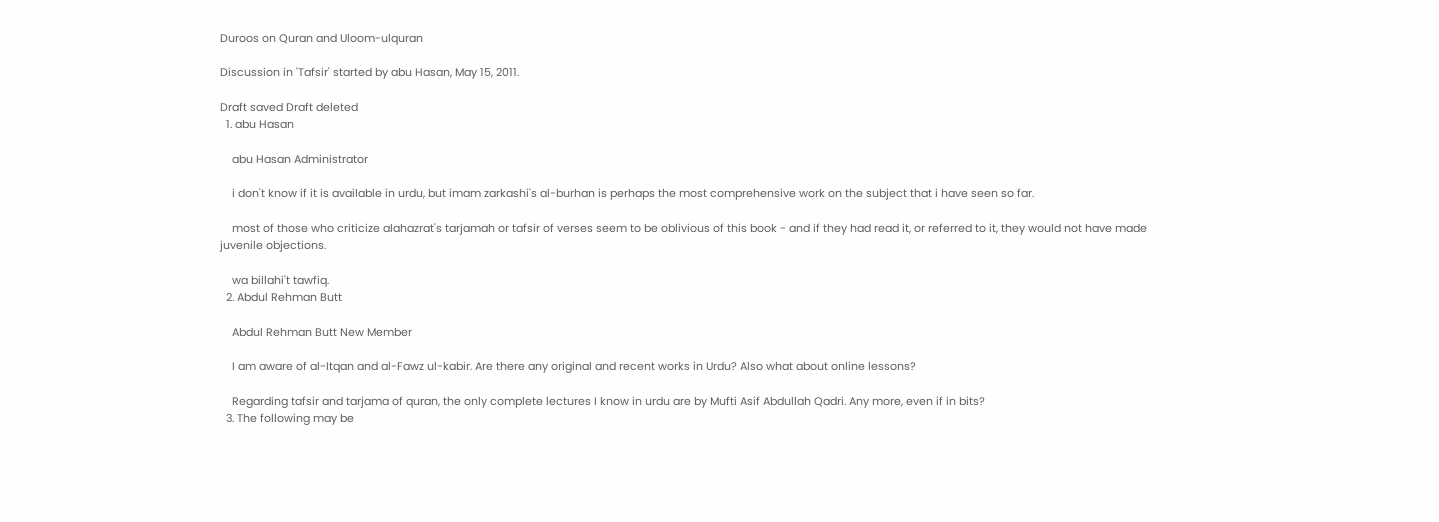Duroos on Quran and Uloom-ulquran

Discussion in 'Tafsir' started by abu Hasan, May 15, 2011.

Draft saved Draft deleted
  1. abu Hasan

    abu Hasan Administrator

    i don't know if it is available in urdu, but imam zarkashi's al-burhan is perhaps the most comprehensive work on the subject that i have seen so far.

    most of those who criticize alahazrat's tarjamah or tafsir of verses seem to be oblivious of this book - and if they had read it, or referred to it, they would not have made juvenile objections.

    wa billahi't tawfiq.
  2. Abdul Rehman Butt

    Abdul Rehman Butt New Member

    I am aware of al-Itqan and al-Fawz ul-kabir. Are there any original and recent works in Urdu? Also what about online lessons?

    Regarding tafsir and tarjama of quran, the only complete lectures I know in urdu are by Mufti Asif Abdullah Qadri. Any more, even if in bits?
  3. The following may be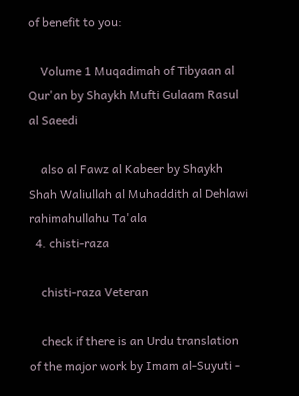of benefit to you:

    Volume 1 Muqadimah of Tibyaan al Qur'an by Shaykh Mufti Gulaam Rasul al Saeedi

    also al Fawz al Kabeer by Shaykh Shah Waliullah al Muhaddith al Dehlawi rahimahullahu Ta'ala
  4. chisti-raza

    chisti-raza Veteran

    check if there is an Urdu translation of the major work by Imam al-Suyuti -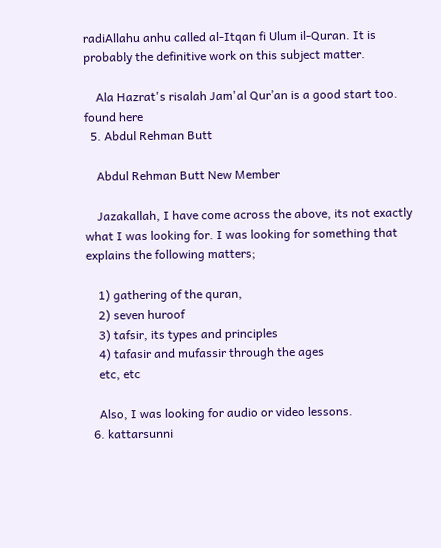radiAllahu anhu called al-Itqan fi Ulum il-Quran. It is probably the definitive work on this subject matter.

    Ala Hazrat's risalah Jam'al Qur’an is a good start too. found here
  5. Abdul Rehman Butt

    Abdul Rehman Butt New Member

    Jazakallah, I have come across the above, its not exactly what I was looking for. I was looking for something that explains the following matters;

    1) gathering of the quran,
    2) seven huroof
    3) tafsir, its types and principles
    4) tafasir and mufassir through the ages
    etc, etc

    Also, I was looking for audio or video lessons.
  6. kattarsunni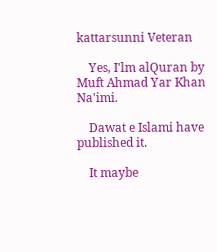kattarsunni Veteran

    Yes, I'lm alQuran by Muft Ahmad Yar Khan Na'imi.

    Dawat e Islami have published it.

    It maybe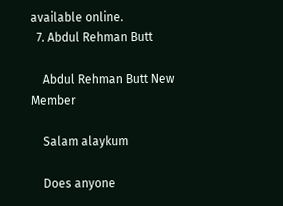available online.
  7. Abdul Rehman Butt

    Abdul Rehman Butt New Member

    Salam alaykum

    Does anyone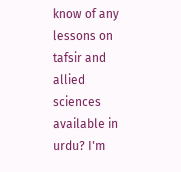know of any lessons on tafsir and allied sciences available in urdu? I'm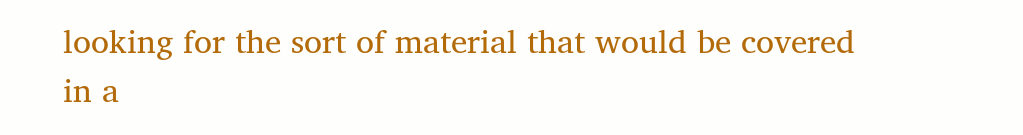looking for the sort of material that would be covered in a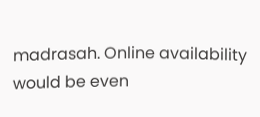madrasah. Online availability would be even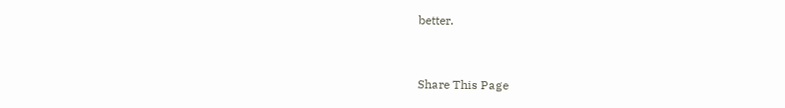better.


Share This Page